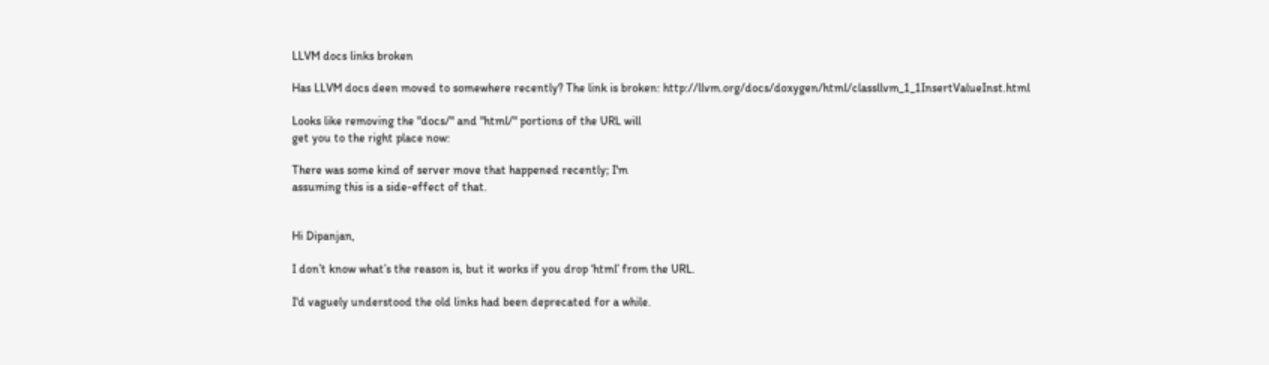LLVM docs links broken

Has LLVM docs deen moved to somewhere recently? The link is broken: http://llvm.org/docs/doxygen/html/classllvm_1_1InsertValueInst.html

Looks like removing the "docs/" and "html/" portions of the URL will
get you to the right place now:

There was some kind of server move that happened recently; I'm
assuming this is a side-effect of that.


Hi Dipanjan,

I don’t know what’s the reason is, but it works if you drop ‘html’ from the URL.

I'd vaguely understood the old links had been deprecated for a while.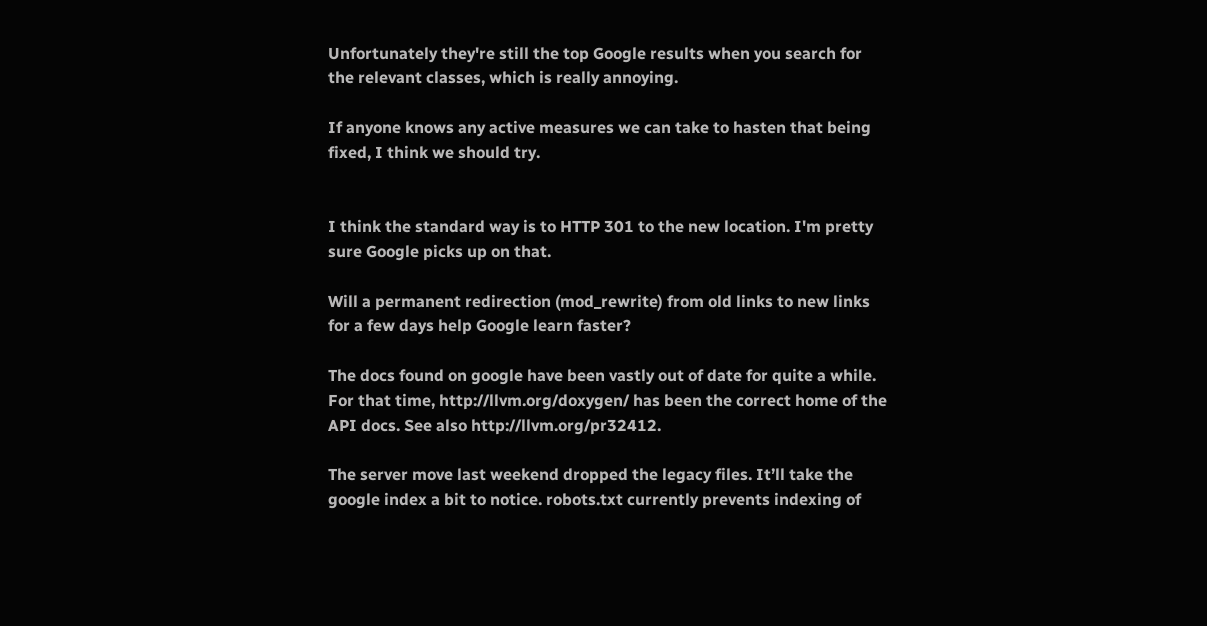Unfortunately they're still the top Google results when you search for
the relevant classes, which is really annoying.

If anyone knows any active measures we can take to hasten that being
fixed, I think we should try.


I think the standard way is to HTTP 301 to the new location. I'm pretty sure Google picks up on that.

Will a permanent redirection (mod_rewrite) from old links to new links for a few days help Google learn faster?

The docs found on google have been vastly out of date for quite a while. For that time, http://llvm.org/doxygen/ has been the correct home of the API docs. See also http://llvm.org/pr32412.

The server move last weekend dropped the legacy files. It’ll take the google index a bit to notice. robots.txt currently prevents indexing of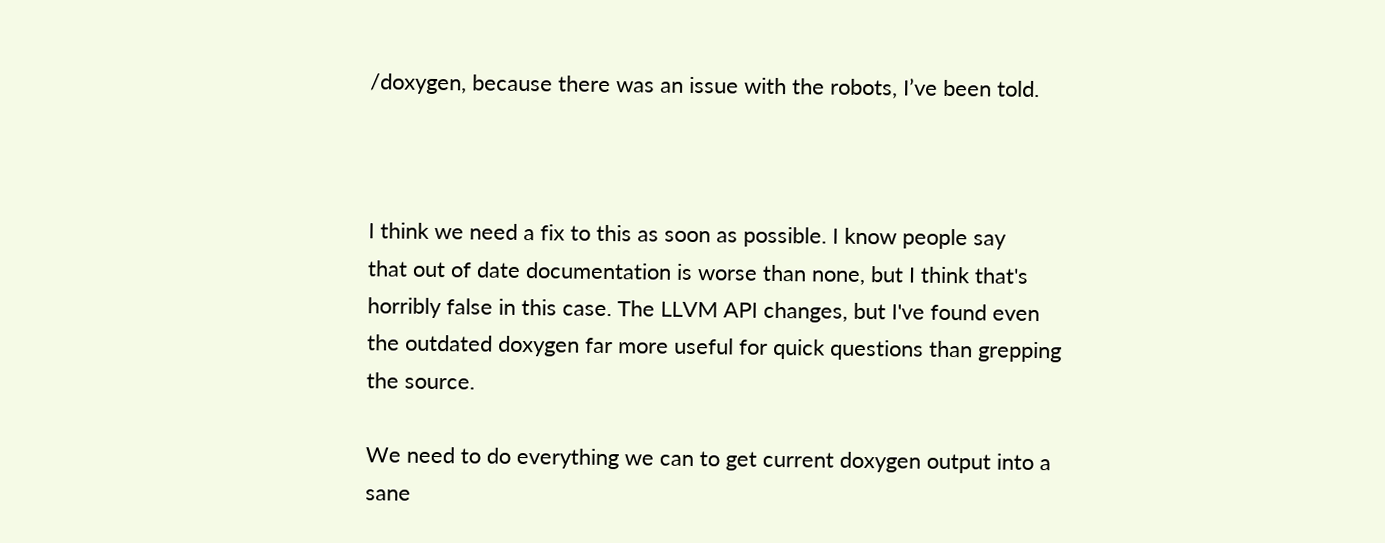/doxygen, because there was an issue with the robots, I’ve been told.



I think we need a fix to this as soon as possible. I know people say
that out of date documentation is worse than none, but I think that's
horribly false in this case. The LLVM API changes, but I've found even
the outdated doxygen far more useful for quick questions than grepping
the source.

We need to do everything we can to get current doxygen output into a
sane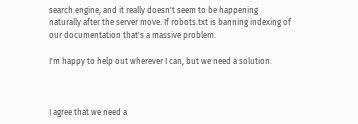search engine, and it really doesn't seem to be happening
naturally after the server move. If robots.txt is banning indexing of
our documentation that's a massive problem.

I'm happy to help out wherever I can, but we need a solution.



I agree that we need a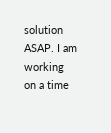solution ASAP. I am working on a time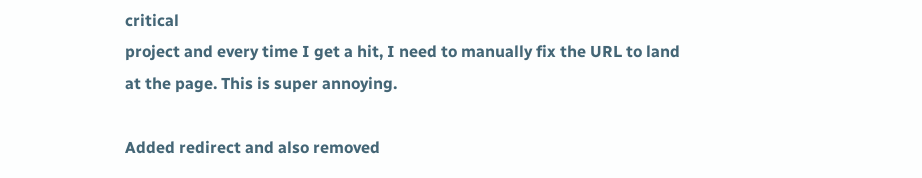critical
project and every time I get a hit, I need to manually fix the URL to land
at the page. This is super annoying.

Added redirect and also removed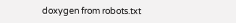doxygen from robots.txt